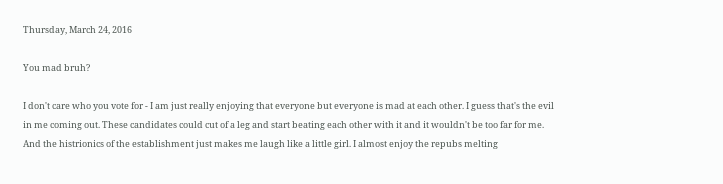Thursday, March 24, 2016

You mad bruh?

I don't care who you vote for - I am just really enjoying that everyone but everyone is mad at each other. I guess that's the evil in me coming out. These candidates could cut of a leg and start beating each other with it and it wouldn't be too far for me. And the histrionics of the establishment just makes me laugh like a little girl. I almost enjoy the repubs melting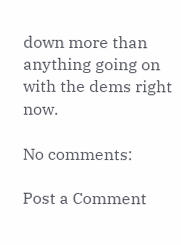down more than anything going on with the dems right now.

No comments:

Post a Comment